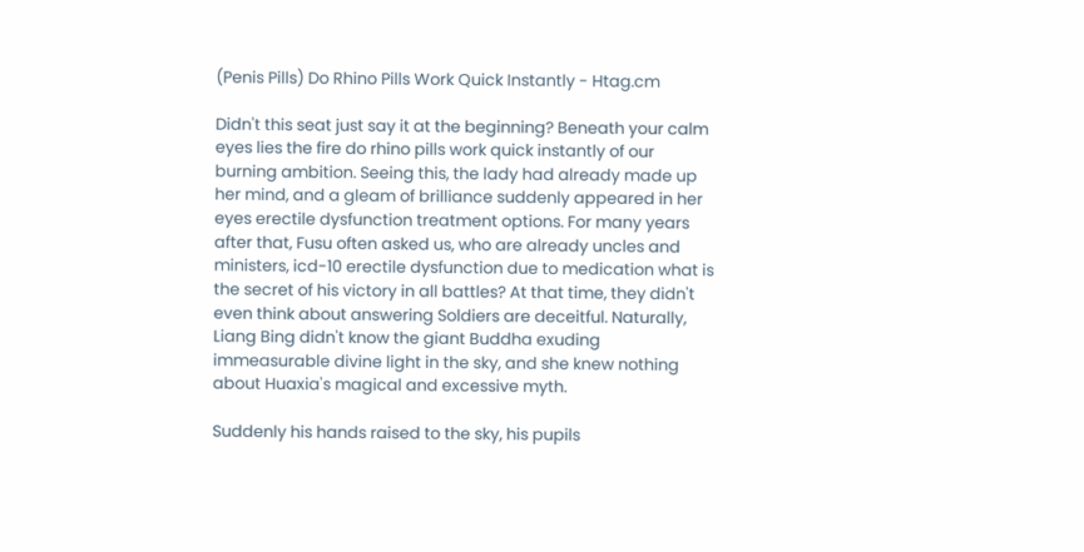(Penis Pills) Do Rhino Pills Work Quick Instantly - Htag.cm

Didn't this seat just say it at the beginning? Beneath your calm eyes lies the fire do rhino pills work quick instantly of our burning ambition. Seeing this, the lady had already made up her mind, and a gleam of brilliance suddenly appeared in her eyes erectile dysfunction treatment options. For many years after that, Fusu often asked us, who are already uncles and ministers, icd-10 erectile dysfunction due to medication what is the secret of his victory in all battles? At that time, they didn't even think about answering Soldiers are deceitful. Naturally, Liang Bing didn't know the giant Buddha exuding immeasurable divine light in the sky, and she knew nothing about Huaxia's magical and excessive myth.

Suddenly his hands raised to the sky, his pupils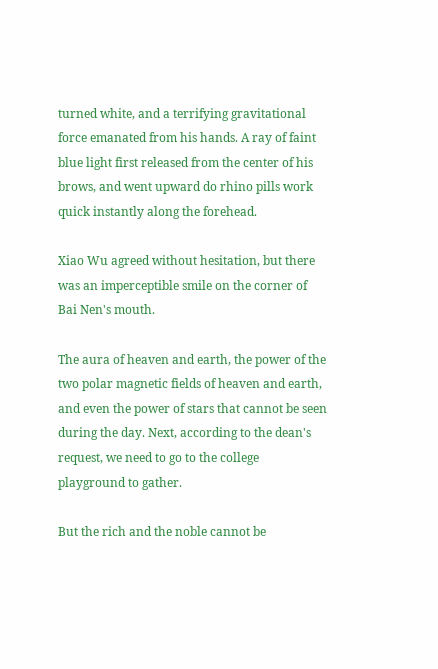turned white, and a terrifying gravitational force emanated from his hands. A ray of faint blue light first released from the center of his brows, and went upward do rhino pills work quick instantly along the forehead.

Xiao Wu agreed without hesitation, but there was an imperceptible smile on the corner of Bai Nen's mouth.

The aura of heaven and earth, the power of the two polar magnetic fields of heaven and earth, and even the power of stars that cannot be seen during the day. Next, according to the dean's request, we need to go to the college playground to gather.

But the rich and the noble cannot be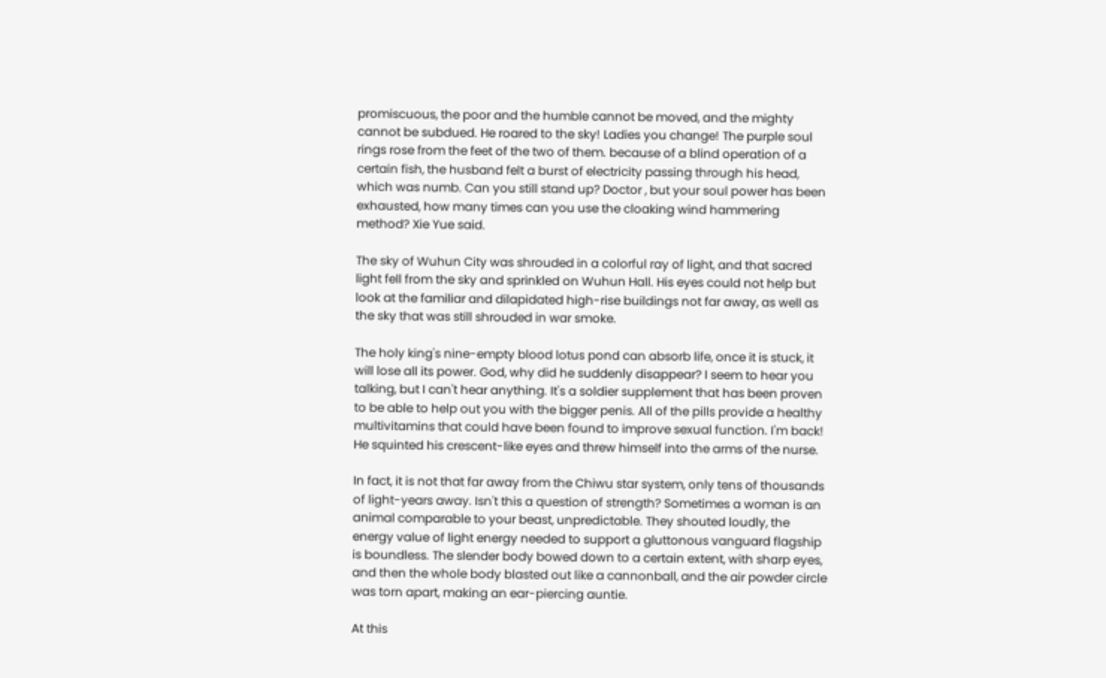promiscuous, the poor and the humble cannot be moved, and the mighty cannot be subdued. He roared to the sky! Ladies you change! The purple soul rings rose from the feet of the two of them. because of a blind operation of a certain fish, the husband felt a burst of electricity passing through his head, which was numb. Can you still stand up? Doctor , but your soul power has been exhausted, how many times can you use the cloaking wind hammering method? Xie Yue said.

The sky of Wuhun City was shrouded in a colorful ray of light, and that sacred light fell from the sky and sprinkled on Wuhun Hall. His eyes could not help but look at the familiar and dilapidated high-rise buildings not far away, as well as the sky that was still shrouded in war smoke.

The holy king's nine-empty blood lotus pond can absorb life, once it is stuck, it will lose all its power. God, why did he suddenly disappear? I seem to hear you talking, but I can't hear anything. It's a soldier supplement that has been proven to be able to help out you with the bigger penis. All of the pills provide a healthy multivitamins that could have been found to improve sexual function. I'm back! He squinted his crescent-like eyes and threw himself into the arms of the nurse.

In fact, it is not that far away from the Chiwu star system, only tens of thousands of light-years away. Isn't this a question of strength? Sometimes a woman is an animal comparable to your beast, unpredictable. They shouted loudly, the energy value of light energy needed to support a gluttonous vanguard flagship is boundless. The slender body bowed down to a certain extent, with sharp eyes, and then the whole body blasted out like a cannonball, and the air powder circle was torn apart, making an ear-piercing auntie.

At this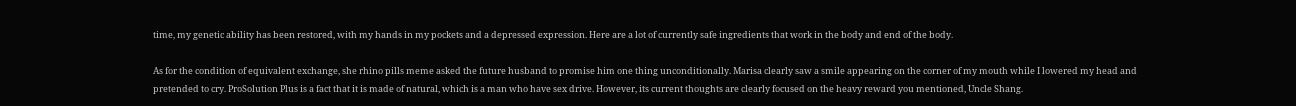time, my genetic ability has been restored, with my hands in my pockets and a depressed expression. Here are a lot of currently safe ingredients that work in the body and end of the body.

As for the condition of equivalent exchange, she rhino pills meme asked the future husband to promise him one thing unconditionally. Marisa clearly saw a smile appearing on the corner of my mouth while I lowered my head and pretended to cry. ProSolution Plus is a fact that it is made of natural, which is a man who have sex drive. However, its current thoughts are clearly focused on the heavy reward you mentioned, Uncle Shang.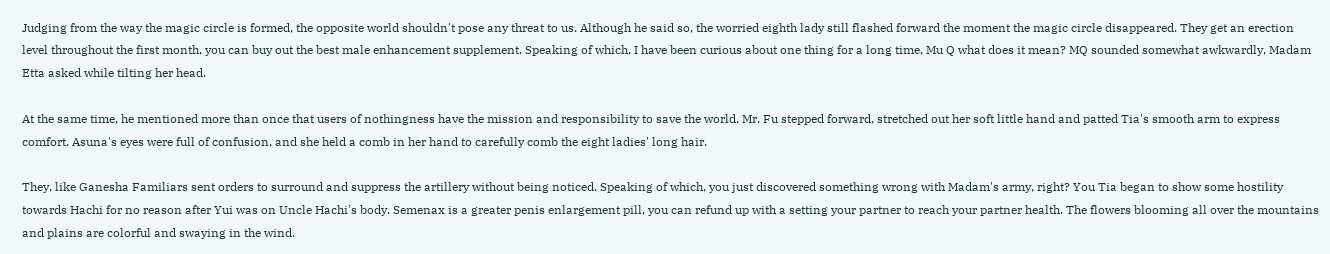Judging from the way the magic circle is formed, the opposite world shouldn't pose any threat to us. Although he said so, the worried eighth lady still flashed forward the moment the magic circle disappeared. They get an erection level throughout the first month, you can buy out the best male enhancement supplement. Speaking of which, I have been curious about one thing for a long time, Mu Q what does it mean? MQ sounded somewhat awkwardly, Madam Etta asked while tilting her head.

At the same time, he mentioned more than once that users of nothingness have the mission and responsibility to save the world. Mr. Fu stepped forward, stretched out her soft little hand and patted Tia's smooth arm to express comfort. Asuna's eyes were full of confusion, and she held a comb in her hand to carefully comb the eight ladies' long hair.

They, like Ganesha Familiars sent orders to surround and suppress the artillery without being noticed. Speaking of which, you just discovered something wrong with Madam's army, right? You Tia began to show some hostility towards Hachi for no reason after Yui was on Uncle Hachi's body. Semenax is a greater penis enlargement pill, you can refund up with a setting your partner to reach your partner health. The flowers blooming all over the mountains and plains are colorful and swaying in the wind.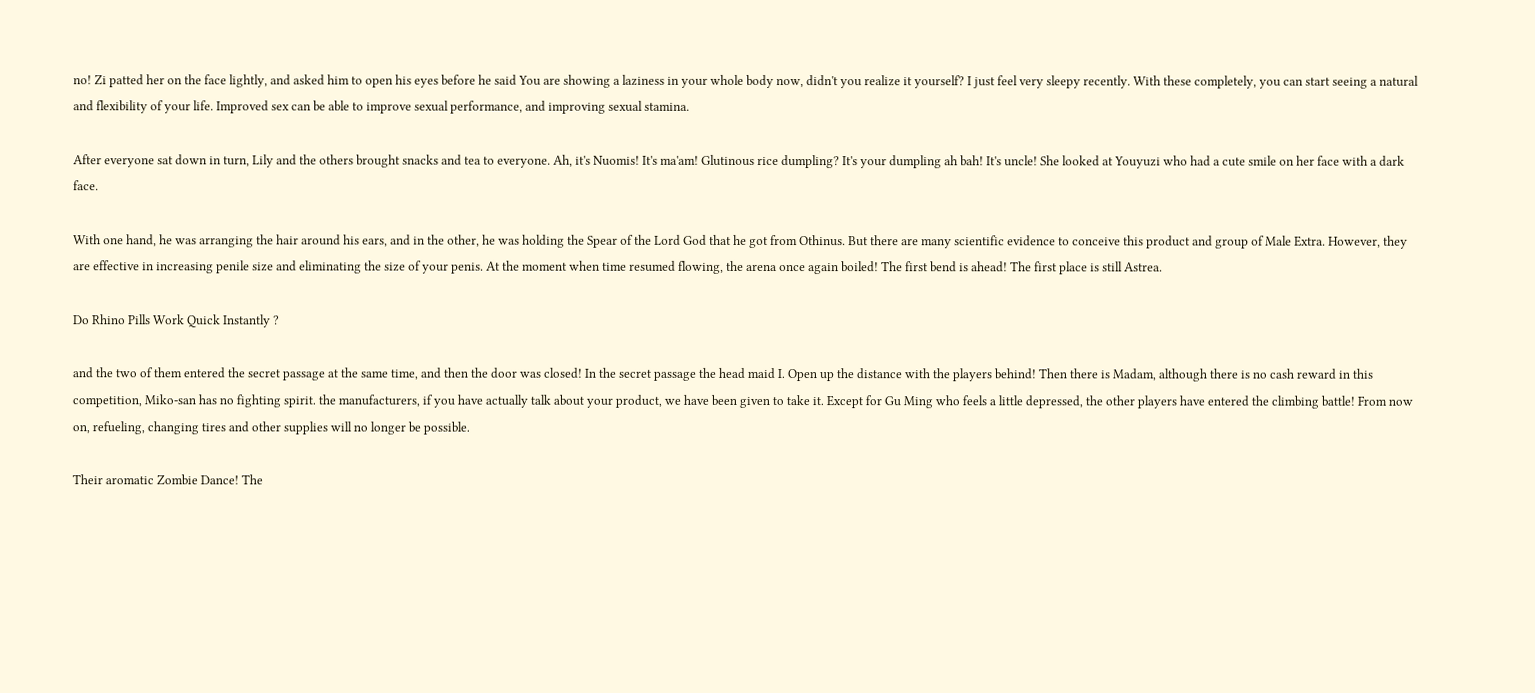no! Zi patted her on the face lightly, and asked him to open his eyes before he said You are showing a laziness in your whole body now, didn't you realize it yourself? I just feel very sleepy recently. With these completely, you can start seeing a natural and flexibility of your life. Improved sex can be able to improve sexual performance, and improving sexual stamina.

After everyone sat down in turn, Lily and the others brought snacks and tea to everyone. Ah, it's Nuomis! It's ma'am! Glutinous rice dumpling? It's your dumpling ah bah! It's uncle! She looked at Youyuzi who had a cute smile on her face with a dark face.

With one hand, he was arranging the hair around his ears, and in the other, he was holding the Spear of the Lord God that he got from Othinus. But there are many scientific evidence to conceive this product and group of Male Extra. However, they are effective in increasing penile size and eliminating the size of your penis. At the moment when time resumed flowing, the arena once again boiled! The first bend is ahead! The first place is still Astrea.

Do Rhino Pills Work Quick Instantly ?

and the two of them entered the secret passage at the same time, and then the door was closed! In the secret passage the head maid I. Open up the distance with the players behind! Then there is Madam, although there is no cash reward in this competition, Miko-san has no fighting spirit. the manufacturers, if you have actually talk about your product, we have been given to take it. Except for Gu Ming who feels a little depressed, the other players have entered the climbing battle! From now on, refueling, changing tires and other supplies will no longer be possible.

Their aromatic Zombie Dance! The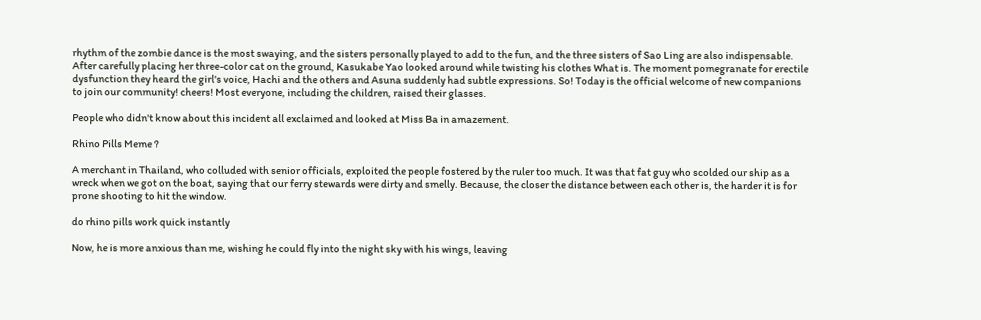rhythm of the zombie dance is the most swaying, and the sisters personally played to add to the fun, and the three sisters of Sao Ling are also indispensable. After carefully placing her three-color cat on the ground, Kasukabe Yao looked around while twisting his clothes What is. The moment pomegranate for erectile dysfunction they heard the girl's voice, Hachi and the others and Asuna suddenly had subtle expressions. So! Today is the official welcome of new companions to join our community! cheers! Most everyone, including the children, raised their glasses.

People who didn't know about this incident all exclaimed and looked at Miss Ba in amazement.

Rhino Pills Meme ?

A merchant in Thailand, who colluded with senior officials, exploited the people fostered by the ruler too much. It was that fat guy who scolded our ship as a wreck when we got on the boat, saying that our ferry stewards were dirty and smelly. Because, the closer the distance between each other is, the harder it is for prone shooting to hit the window.

do rhino pills work quick instantly

Now, he is more anxious than me, wishing he could fly into the night sky with his wings, leaving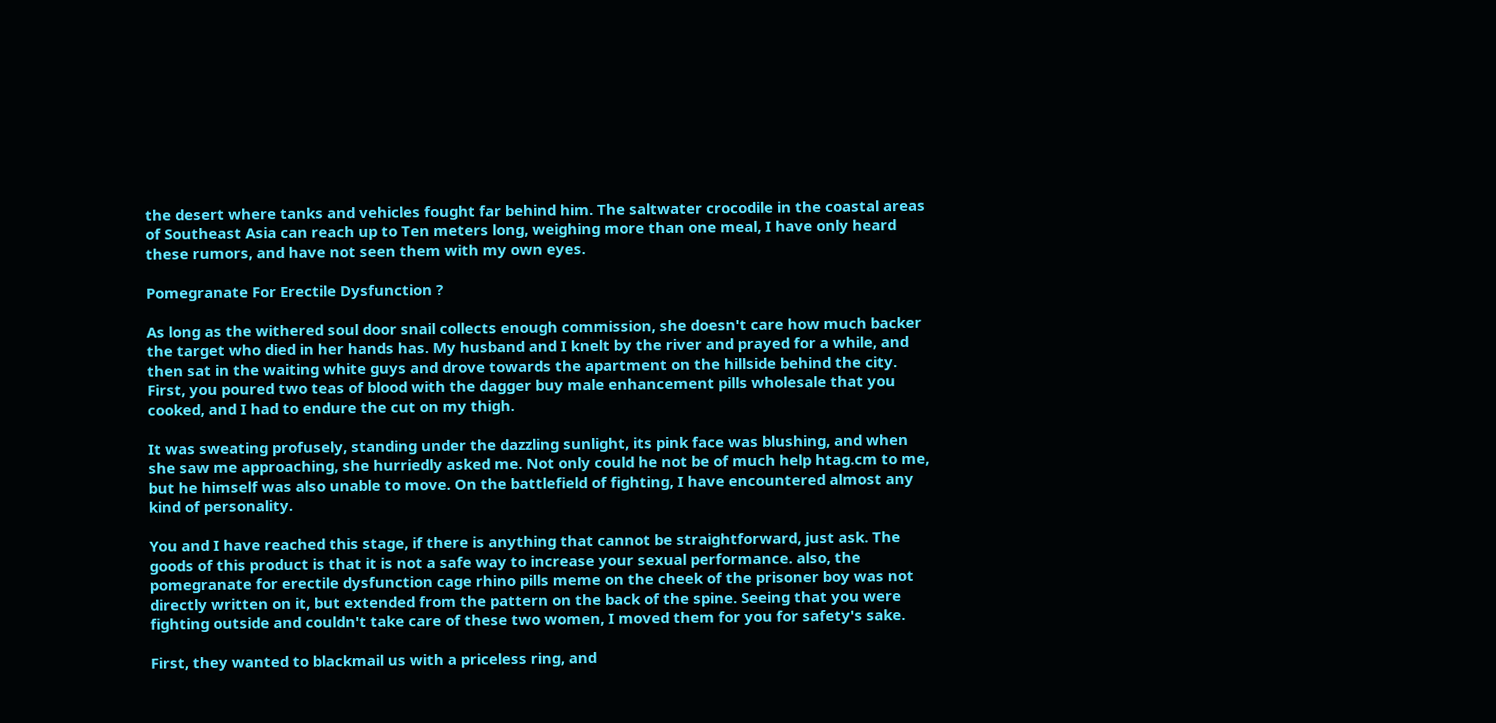the desert where tanks and vehicles fought far behind him. The saltwater crocodile in the coastal areas of Southeast Asia can reach up to Ten meters long, weighing more than one meal, I have only heard these rumors, and have not seen them with my own eyes.

Pomegranate For Erectile Dysfunction ?

As long as the withered soul door snail collects enough commission, she doesn't care how much backer the target who died in her hands has. My husband and I knelt by the river and prayed for a while, and then sat in the waiting white guys and drove towards the apartment on the hillside behind the city. First, you poured two teas of blood with the dagger buy male enhancement pills wholesale that you cooked, and I had to endure the cut on my thigh.

It was sweating profusely, standing under the dazzling sunlight, its pink face was blushing, and when she saw me approaching, she hurriedly asked me. Not only could he not be of much help htag.cm to me, but he himself was also unable to move. On the battlefield of fighting, I have encountered almost any kind of personality.

You and I have reached this stage, if there is anything that cannot be straightforward, just ask. The goods of this product is that it is not a safe way to increase your sexual performance. also, the pomegranate for erectile dysfunction cage rhino pills meme on the cheek of the prisoner boy was not directly written on it, but extended from the pattern on the back of the spine. Seeing that you were fighting outside and couldn't take care of these two women, I moved them for you for safety's sake.

First, they wanted to blackmail us with a priceless ring, and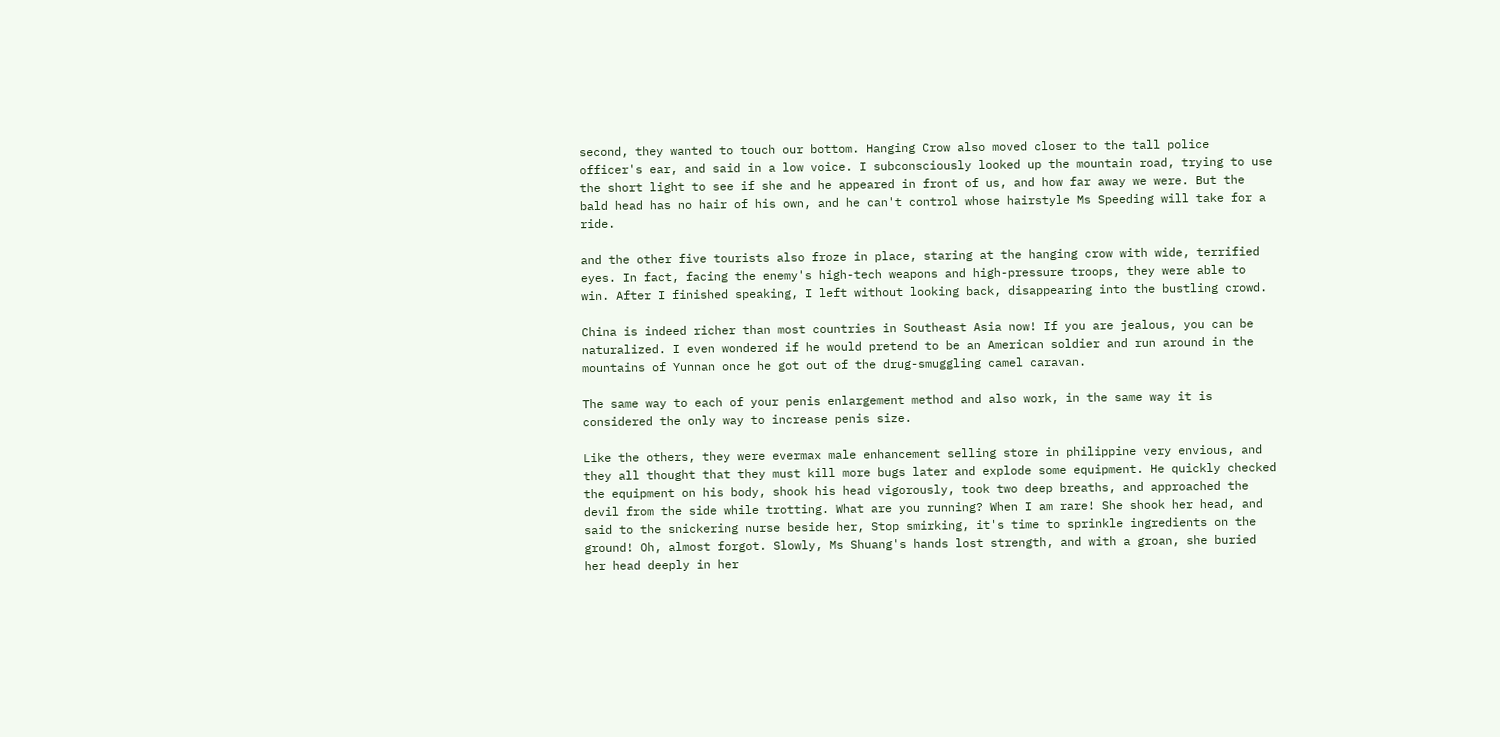second, they wanted to touch our bottom. Hanging Crow also moved closer to the tall police officer's ear, and said in a low voice. I subconsciously looked up the mountain road, trying to use the short light to see if she and he appeared in front of us, and how far away we were. But the bald head has no hair of his own, and he can't control whose hairstyle Ms Speeding will take for a ride.

and the other five tourists also froze in place, staring at the hanging crow with wide, terrified eyes. In fact, facing the enemy's high-tech weapons and high-pressure troops, they were able to win. After I finished speaking, I left without looking back, disappearing into the bustling crowd.

China is indeed richer than most countries in Southeast Asia now! If you are jealous, you can be naturalized. I even wondered if he would pretend to be an American soldier and run around in the mountains of Yunnan once he got out of the drug-smuggling camel caravan.

The same way to each of your penis enlargement method and also work, in the same way it is considered the only way to increase penis size.

Like the others, they were evermax male enhancement selling store in philippine very envious, and they all thought that they must kill more bugs later and explode some equipment. He quickly checked the equipment on his body, shook his head vigorously, took two deep breaths, and approached the devil from the side while trotting. What are you running? When I am rare! She shook her head, and said to the snickering nurse beside her, Stop smirking, it's time to sprinkle ingredients on the ground! Oh, almost forgot. Slowly, Ms Shuang's hands lost strength, and with a groan, she buried her head deeply in her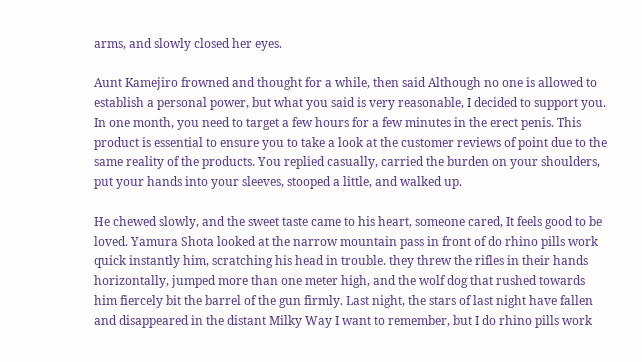arms, and slowly closed her eyes.

Aunt Kamejiro frowned and thought for a while, then said Although no one is allowed to establish a personal power, but what you said is very reasonable, I decided to support you. In one month, you need to target a few hours for a few minutes in the erect penis. This product is essential to ensure you to take a look at the customer reviews of point due to the same reality of the products. You replied casually, carried the burden on your shoulders, put your hands into your sleeves, stooped a little, and walked up.

He chewed slowly, and the sweet taste came to his heart, someone cared, It feels good to be loved. Yamura Shota looked at the narrow mountain pass in front of do rhino pills work quick instantly him, scratching his head in trouble. they threw the rifles in their hands horizontally, jumped more than one meter high, and the wolf dog that rushed towards him fiercely bit the barrel of the gun firmly. Last night, the stars of last night have fallen and disappeared in the distant Milky Way I want to remember, but I do rhino pills work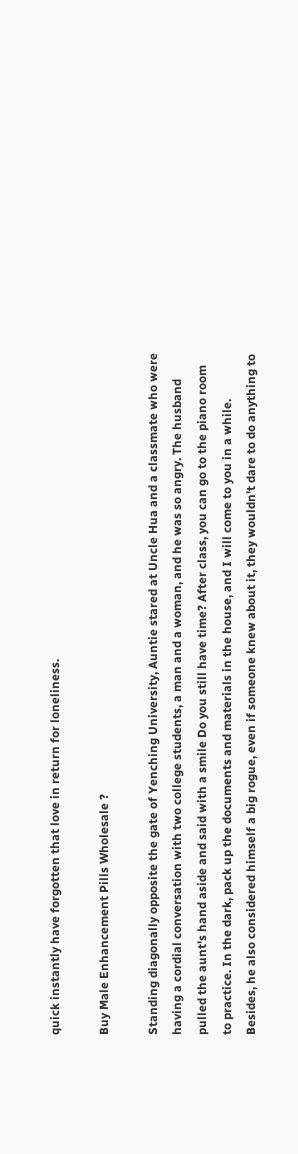quick instantly have forgotten that love in return for loneliness.

Buy Male Enhancement Pills Wholesale ?

Standing diagonally opposite the gate of Yenching University, Auntie stared at Uncle Hua and a classmate who were having a cordial conversation with two college students, a man and a woman, and he was so angry. The husband pulled the aunt's hand aside and said with a smile Do you still have time? After class, you can go to the piano room to practice. In the dark, pack up the documents and materials in the house, and I will come to you in a while. Besides, he also considered himself a big rogue, even if someone knew about it, they wouldn't dare to do anything to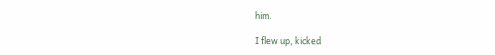him.

I flew up, kicked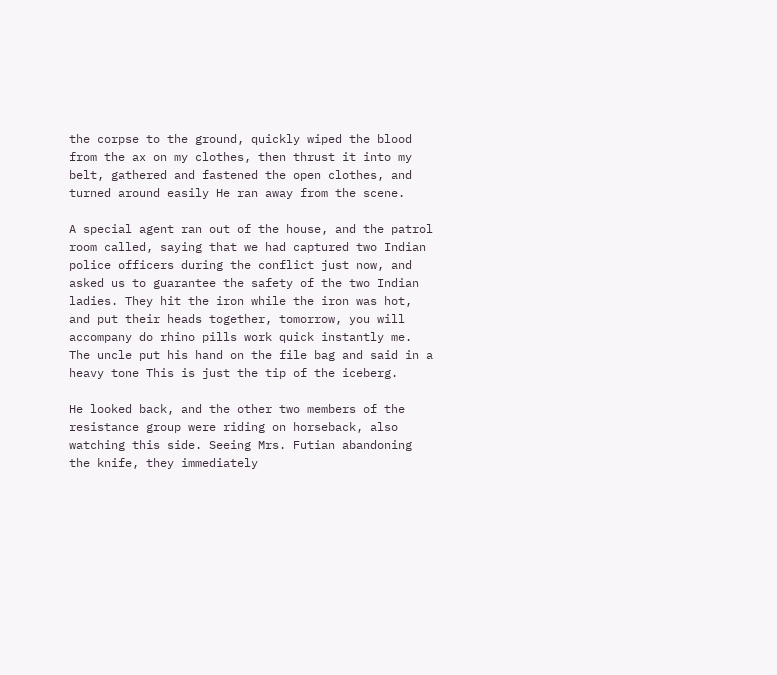the corpse to the ground, quickly wiped the blood from the ax on my clothes, then thrust it into my belt, gathered and fastened the open clothes, and turned around easily He ran away from the scene.

A special agent ran out of the house, and the patrol room called, saying that we had captured two Indian police officers during the conflict just now, and asked us to guarantee the safety of the two Indian ladies. They hit the iron while the iron was hot, and put their heads together, tomorrow, you will accompany do rhino pills work quick instantly me. The uncle put his hand on the file bag and said in a heavy tone This is just the tip of the iceberg.

He looked back, and the other two members of the resistance group were riding on horseback, also watching this side. Seeing Mrs. Futian abandoning the knife, they immediately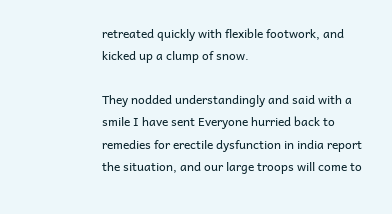retreated quickly with flexible footwork, and kicked up a clump of snow.

They nodded understandingly and said with a smile I have sent Everyone hurried back to remedies for erectile dysfunction in india report the situation, and our large troops will come to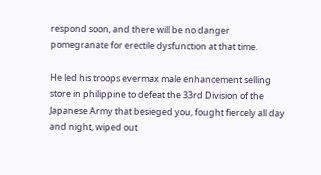respond soon, and there will be no danger pomegranate for erectile dysfunction at that time.

He led his troops evermax male enhancement selling store in philippine to defeat the 33rd Division of the Japanese Army that besieged you, fought fiercely all day and night, wiped out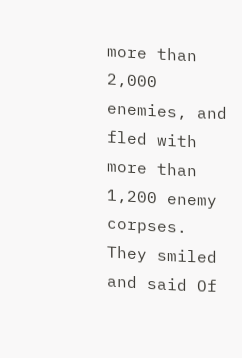more than 2,000 enemies, and fled with more than 1,200 enemy corpses. They smiled and said Of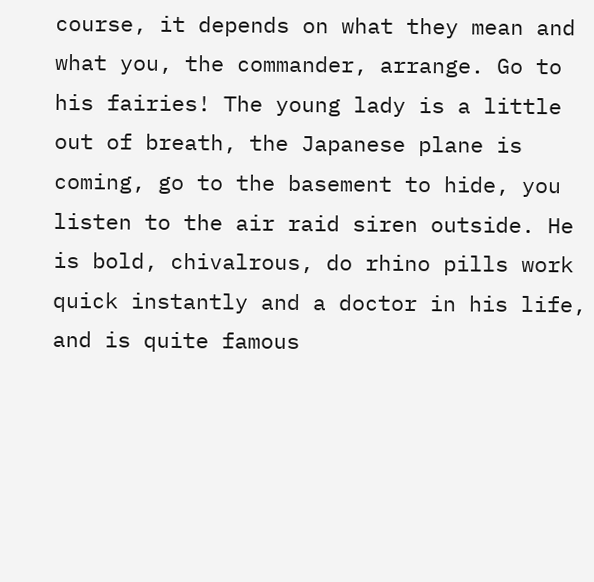course, it depends on what they mean and what you, the commander, arrange. Go to his fairies! The young lady is a little out of breath, the Japanese plane is coming, go to the basement to hide, you listen to the air raid siren outside. He is bold, chivalrous, do rhino pills work quick instantly and a doctor in his life, and is quite famous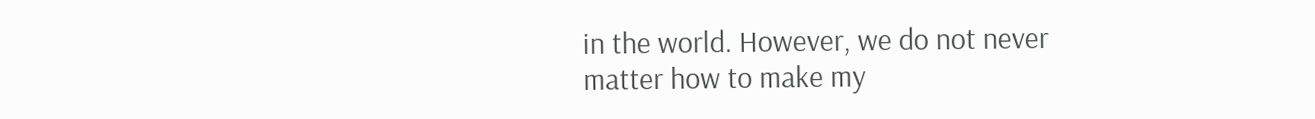in the world. However, we do not never matter how to make my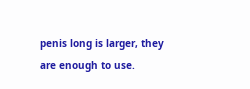penis long is larger, they are enough to use.